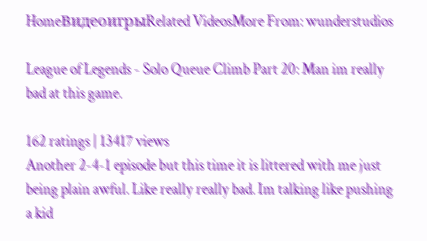HomeВидеоигрыRelated VideosMore From: wunderstudios

League of Legends - Solo Queue Climb Part 20: Man im really bad at this game.

162 ratings | 13417 views
Another 2-4-1 episode but this time it is littered with me just being plain awful. Like really really bad. Im talking like pushing a kid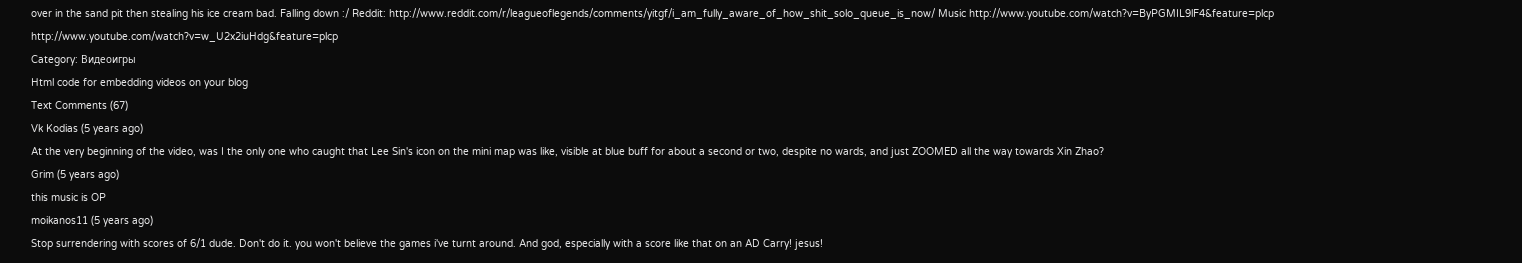over in the sand pit then stealing his ice cream bad. Falling down :/ Reddit: http://www.reddit.com/r/leagueoflegends/comments/yitgf/i_am_fully_aware_of_how_shit_solo_queue_is_now/ Music http://www.youtube.com/watch?v=ByPGMIL9lF4&feature=plcp http://www.youtube.com/watch?v=w_U2x2iuHdg&feature=plcp
Category: Видеоигры
Html code for embedding videos on your blog
Text Comments (67)
Vk Kodias (5 years ago)
At the very beginning of the video, was I the only one who caught that Lee Sin's icon on the mini map was like, visible at blue buff for about a second or two, despite no wards, and just ZOOMED all the way towards Xin Zhao?
Grim (5 years ago)
this music is OP
moikanos11 (5 years ago)
Stop surrendering with scores of 6/1 dude. Don't do it. you won't believe the games i've turnt around. And god, especially with a score like that on an AD Carry! jesus!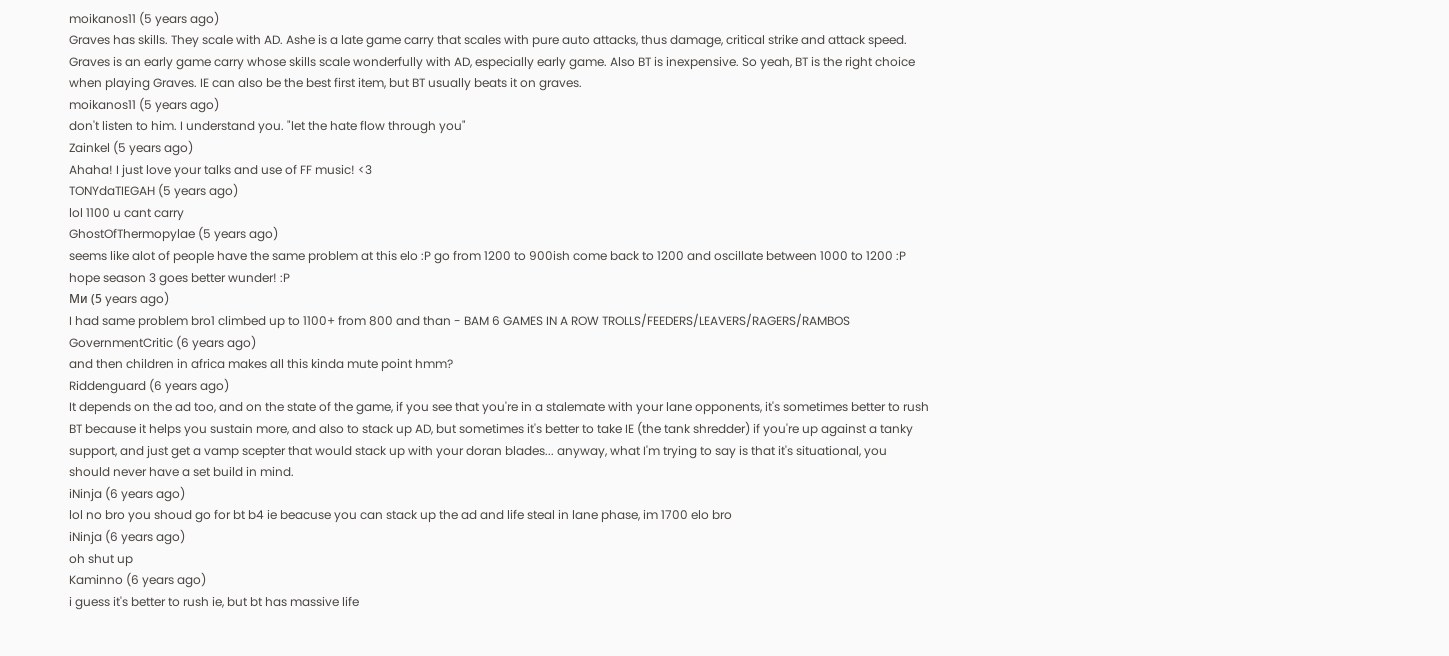moikanos11 (5 years ago)
Graves has skills. They scale with AD. Ashe is a late game carry that scales with pure auto attacks, thus damage, critical strike and attack speed. Graves is an early game carry whose skills scale wonderfully with AD, especially early game. Also BT is inexpensive. So yeah, BT is the right choice when playing Graves. IE can also be the best first item, but BT usually beats it on graves.
moikanos11 (5 years ago)
don't listen to him. I understand you. "let the hate flow through you"
Zainkel (5 years ago)
Ahaha! I just love your talks and use of FF music! <3
TONYdaTIEGAH (5 years ago)
lol 1100 u cant carry
GhostOfThermopylae (5 years ago)
seems like alot of people have the same problem at this elo :P go from 1200 to 900ish come back to 1200 and oscillate between 1000 to 1200 :P hope season 3 goes better wunder! :P
Ми (5 years ago)
I had same problem bro1 climbed up to 1100+ from 800 and than - BAM 6 GAMES IN A ROW TROLLS/FEEDERS/LEAVERS/RAGERS/RAMBOS
GovernmentCritic (6 years ago)
and then children in africa makes all this kinda mute point hmm?
Riddenguard (6 years ago)
It depends on the ad too, and on the state of the game, if you see that you're in a stalemate with your lane opponents, it's sometimes better to rush BT because it helps you sustain more, and also to stack up AD, but sometimes it's better to take IE (the tank shredder) if you're up against a tanky support, and just get a vamp scepter that would stack up with your doran blades... anyway, what I'm trying to say is that it's situational, you should never have a set build in mind.
iNinja (6 years ago)
lol no bro you shoud go for bt b4 ie beacuse you can stack up the ad and life steal in lane phase, im 1700 elo bro
iNinja (6 years ago)
oh shut up
Kaminno (6 years ago)
i guess it's better to rush ie, but bt has massive life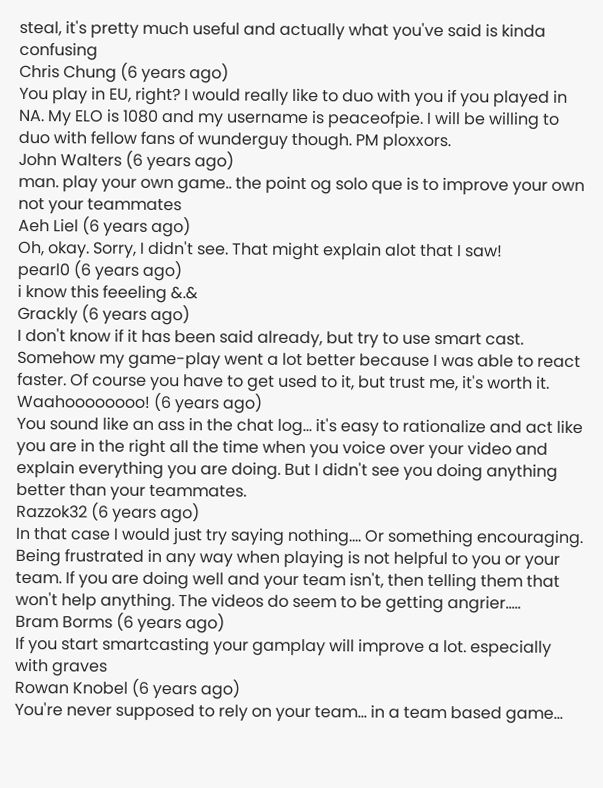steal, it's pretty much useful and actually what you've said is kinda confusing
Chris Chung (6 years ago)
You play in EU, right? I would really like to duo with you if you played in NA. My ELO is 1080 and my username is peaceofpie. I will be willing to duo with fellow fans of wunderguy though. PM ploxxors.
John Walters (6 years ago)
man. play your own game.. the point og solo que is to improve your own not your teammates
Aeh Liel (6 years ago)
Oh, okay. Sorry, I didn't see. That might explain alot that I saw!
pearl0 (6 years ago)
i know this feeeling &.&
Grackly (6 years ago)
I don't know if it has been said already, but try to use smart cast. Somehow my game-play went a lot better because I was able to react faster. Of course you have to get used to it, but trust me, it's worth it.
Waahoooooooo! (6 years ago)
You sound like an ass in the chat log... it's easy to rationalize and act like you are in the right all the time when you voice over your video and explain everything you are doing. But I didn't see you doing anything better than your teammates.
Razzok32 (6 years ago)
In that case I would just try saying nothing.... Or something encouraging. Being frustrated in any way when playing is not helpful to you or your team. If you are doing well and your team isn't, then telling them that won't help anything. The videos do seem to be getting angrier.....
Bram Borms (6 years ago)
If you start smartcasting your gamplay will improve a lot. especially with graves
Rowan Knobel (6 years ago)
You're never supposed to rely on your team... in a team based game...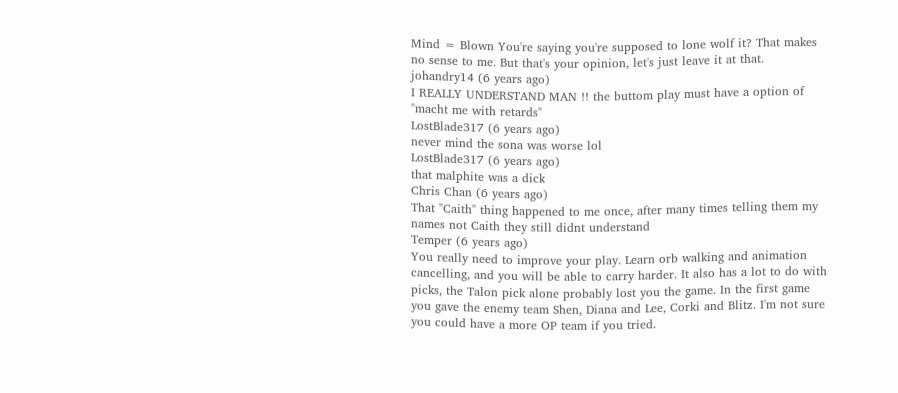Mind = Blown You're saying you're supposed to lone wolf it? That makes no sense to me. But that's your opinion, let's just leave it at that.
johandry14 (6 years ago)
I REALLY UNDERSTAND MAN !! the buttom play must have a option of "macht me with retards"
LostBlade317 (6 years ago)
never mind the sona was worse lol
LostBlade317 (6 years ago)
that malphite was a dick
Chris Chan (6 years ago)
That "Caith" thing happened to me once, after many times telling them my names not Caith they still didnt understand
Temper (6 years ago)
You really need to improve your play. Learn orb walking and animation cancelling, and you will be able to carry harder. It also has a lot to do with picks, the Talon pick alone probably lost you the game. In the first game you gave the enemy team Shen, Diana and Lee, Corki and Blitz. I'm not sure you could have a more OP team if you tried.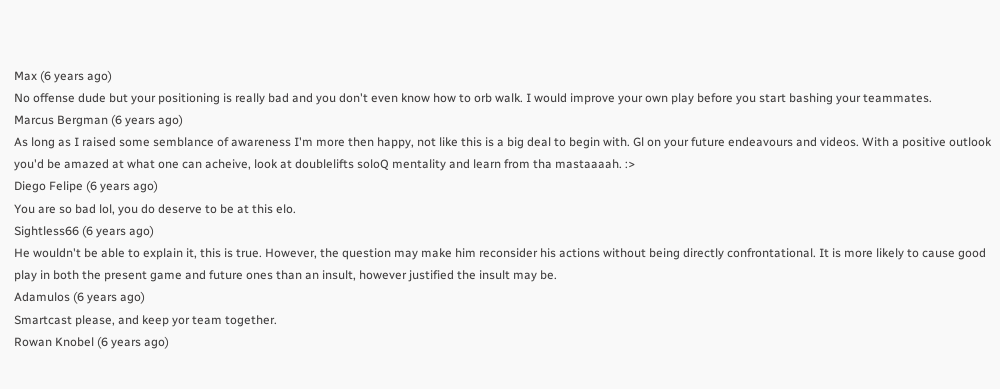Max (6 years ago)
No offense dude but your positioning is really bad and you don't even know how to orb walk. I would improve your own play before you start bashing your teammates.
Marcus Bergman (6 years ago)
As long as I raised some semblance of awareness I'm more then happy, not like this is a big deal to begin with. Gl on your future endeavours and videos. With a positive outlook you'd be amazed at what one can acheive, look at doublelifts soloQ mentality and learn from tha mastaaaah. :>
Diego Felipe (6 years ago)
You are so bad lol, you do deserve to be at this elo.
Sightless66 (6 years ago)
He wouldn't be able to explain it, this is true. However, the question may make him reconsider his actions without being directly confrontational. It is more likely to cause good play in both the present game and future ones than an insult, however justified the insult may be.
Adamulos (6 years ago)
Smartcast please, and keep yor team together.
Rowan Knobel (6 years ago)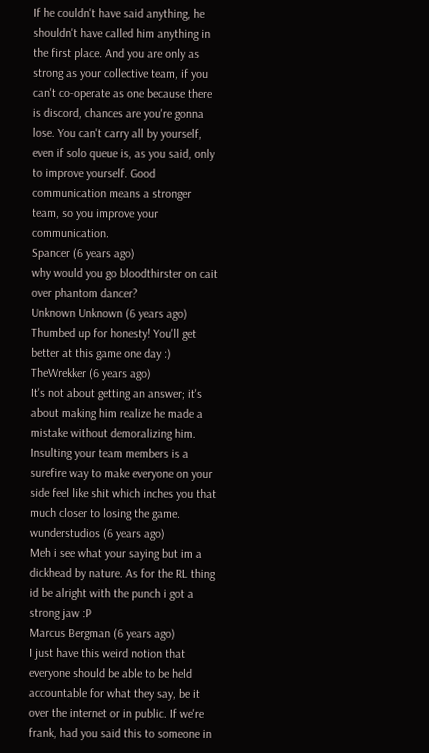If he couldn't have said anything, he shouldn't have called him anything in the first place. And you are only as strong as your collective team, if you can't co-operate as one because there is discord, chances are you're gonna lose. You can't carry all by yourself, even if solo queue is, as you said, only to improve yourself. Good communication means a stronger team, so you improve your communication.
Spancer (6 years ago)
why would you go bloodthirster on cait over phantom dancer?
Unknown Unknown (6 years ago)
Thumbed up for honesty! You'll get better at this game one day :)
TheWrekker (6 years ago)
It's not about getting an answer; it's about making him realize he made a mistake without demoralizing him. Insulting your team members is a surefire way to make everyone on your side feel like shit which inches you that much closer to losing the game.
wunderstudios (6 years ago)
Meh i see what your saying but im a dickhead by nature. As for the RL thing id be alright with the punch i got a strong jaw :P
Marcus Bergman (6 years ago)
I just have this weird notion that everyone should be able to be held accountable for what they say, be it over the internet or in public. If we're frank, had you said this to someone in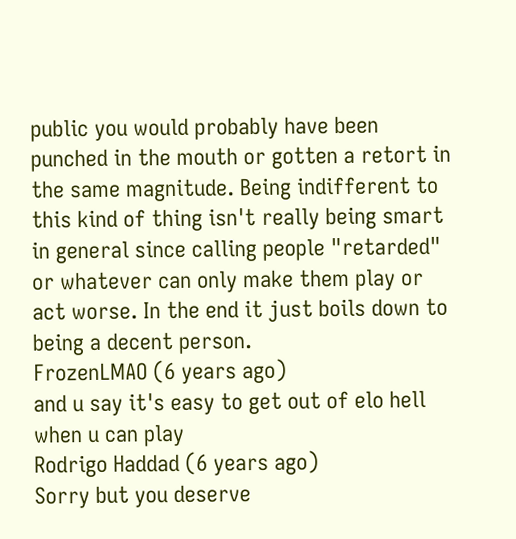public you would probably have been punched in the mouth or gotten a retort in the same magnitude. Being indifferent to this kind of thing isn't really being smart in general since calling people "retarded" or whatever can only make them play or act worse. In the end it just boils down to being a decent person.
FrozenLMAO (6 years ago)
and u say it's easy to get out of elo hell when u can play
Rodrigo Haddad (6 years ago)
Sorry but you deserve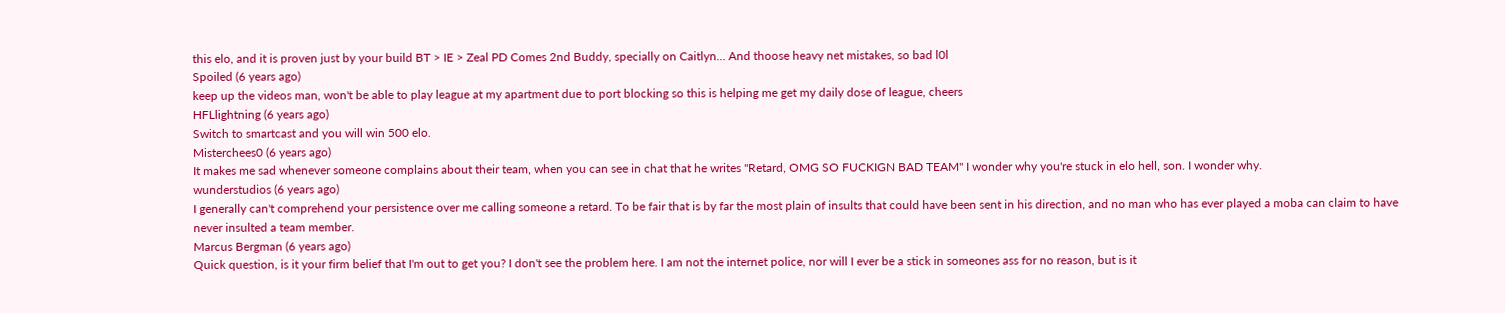this elo, and it is proven just by your build BT > IE > Zeal PD Comes 2nd Buddy, specially on Caitlyn... And thoose heavy net mistakes, so bad l0l
Spoiled (6 years ago)
keep up the videos man, won't be able to play league at my apartment due to port blocking so this is helping me get my daily dose of league, cheers
HFLlightning (6 years ago)
Switch to smartcast and you will win 500 elo.
Misterchees0 (6 years ago)
It makes me sad whenever someone complains about their team, when you can see in chat that he writes "Retard, OMG SO FUCKIGN BAD TEAM" I wonder why you're stuck in elo hell, son. I wonder why.
wunderstudios (6 years ago)
I generally can't comprehend your persistence over me calling someone a retard. To be fair that is by far the most plain of insults that could have been sent in his direction, and no man who has ever played a moba can claim to have never insulted a team member.
Marcus Bergman (6 years ago)
Quick question, is it your firm belief that I'm out to get you? I don't see the problem here. I am not the internet police, nor will I ever be a stick in someones ass for no reason, but is it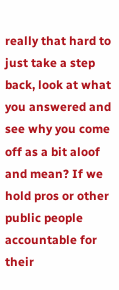really that hard to just take a step back, look at what you answered and see why you come off as a bit aloof and mean? If we hold pros or other public people accountable for their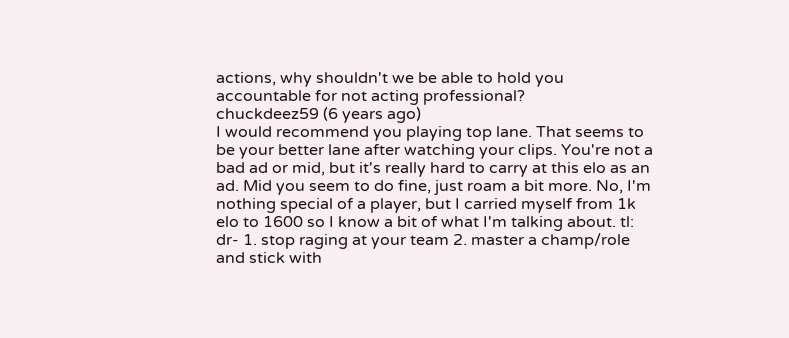actions, why shouldn't we be able to hold you accountable for not acting professional?
chuckdeez59 (6 years ago)
I would recommend you playing top lane. That seems to be your better lane after watching your clips. You're not a bad ad or mid, but it's really hard to carry at this elo as an ad. Mid you seem to do fine, just roam a bit more. No, I'm nothing special of a player, but I carried myself from 1k elo to 1600 so I know a bit of what I'm talking about. tl: dr- 1. stop raging at your team 2. master a champ/role and stick with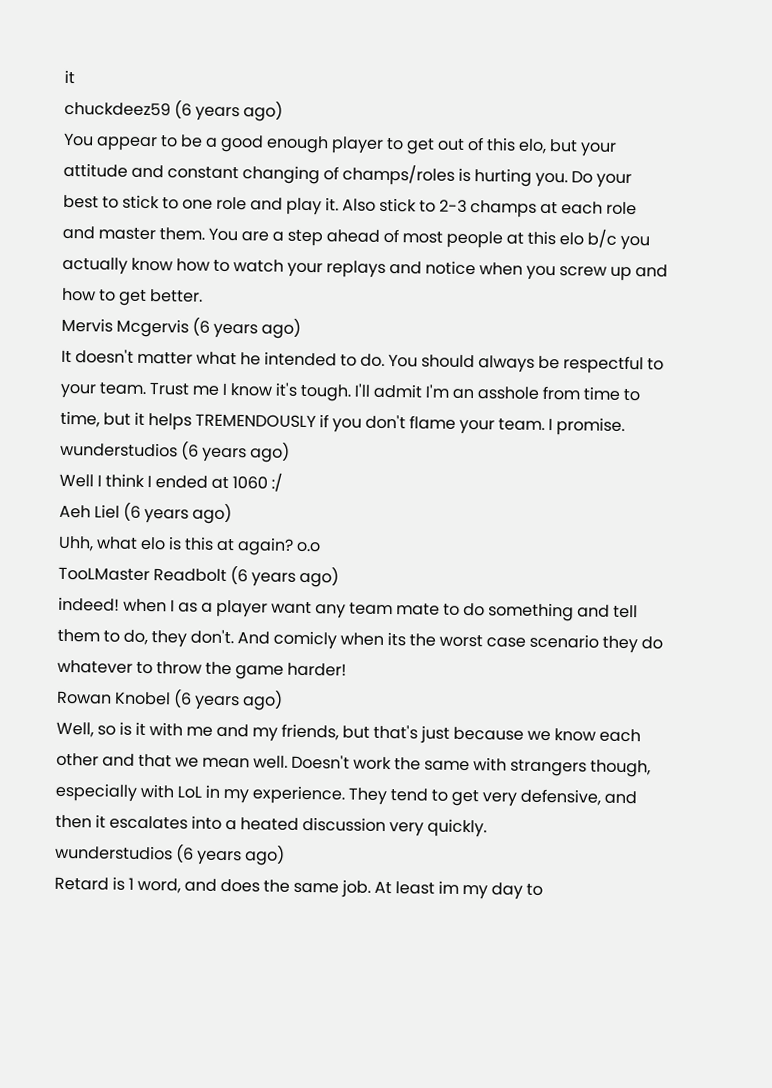it
chuckdeez59 (6 years ago)
You appear to be a good enough player to get out of this elo, but your attitude and constant changing of champs/roles is hurting you. Do your best to stick to one role and play it. Also stick to 2-3 champs at each role and master them. You are a step ahead of most people at this elo b/c you actually know how to watch your replays and notice when you screw up and how to get better.
Mervis Mcgervis (6 years ago)
It doesn't matter what he intended to do. You should always be respectful to your team. Trust me I know it's tough. I'll admit I'm an asshole from time to time, but it helps TREMENDOUSLY if you don't flame your team. I promise.
wunderstudios (6 years ago)
Well I think I ended at 1060 :/
Aeh Liel (6 years ago)
Uhh, what elo is this at again? o.o
TooLMaster Readbolt (6 years ago)
indeed! when I as a player want any team mate to do something and tell them to do, they don't. And comicly when its the worst case scenario they do whatever to throw the game harder!
Rowan Knobel (6 years ago)
Well, so is it with me and my friends, but that's just because we know each other and that we mean well. Doesn't work the same with strangers though, especially with LoL in my experience. They tend to get very defensive, and then it escalates into a heated discussion very quickly.
wunderstudios (6 years ago)
Retard is 1 word, and does the same job. At least im my day to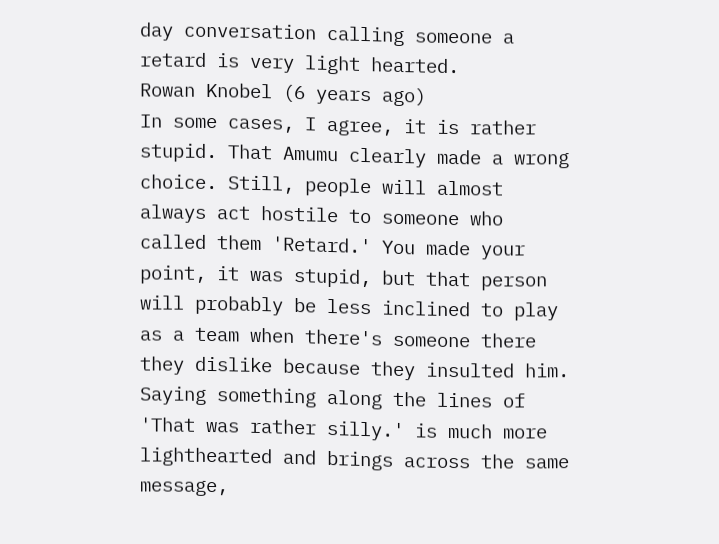day conversation calling someone a retard is very light hearted.
Rowan Knobel (6 years ago)
In some cases, I agree, it is rather stupid. That Amumu clearly made a wrong choice. Still, people will almost always act hostile to someone who called them 'Retard.' You made your point, it was stupid, but that person will probably be less inclined to play as a team when there's someone there they dislike because they insulted him. Saying something along the lines of 'That was rather silly.' is much more lighthearted and brings across the same message,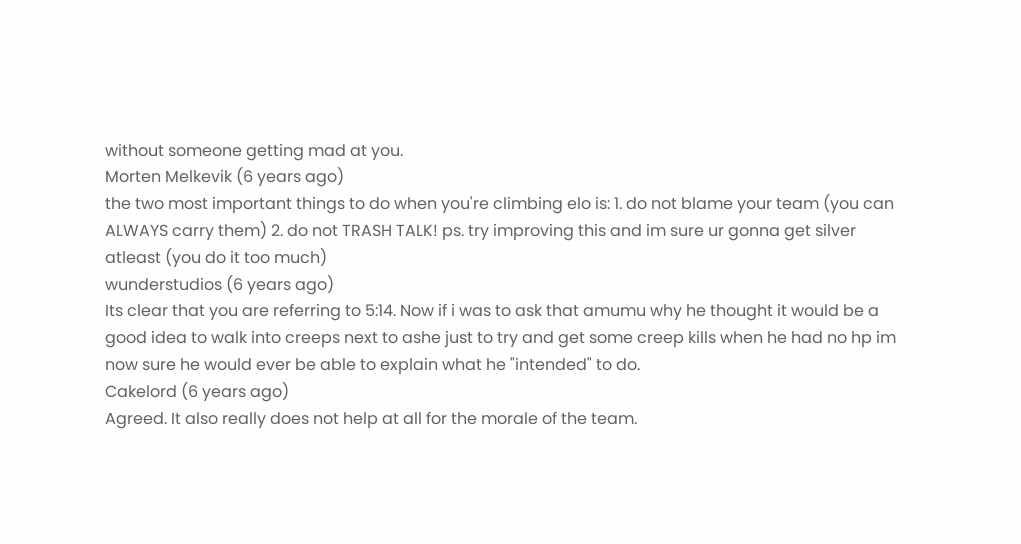without someone getting mad at you.
Morten Melkevik (6 years ago)
the two most important things to do when you're climbing elo is: 1. do not blame your team (you can ALWAYS carry them) 2. do not TRASH TALK! ps. try improving this and im sure ur gonna get silver atleast (you do it too much)
wunderstudios (6 years ago)
Its clear that you are referring to 5:14. Now if i was to ask that amumu why he thought it would be a good idea to walk into creeps next to ashe just to try and get some creep kills when he had no hp im now sure he would ever be able to explain what he "intended" to do.
Cakelord (6 years ago)
Agreed. It also really does not help at all for the morale of the team.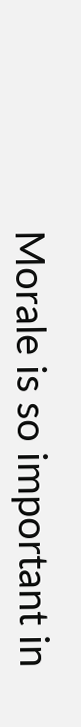Morale is so important in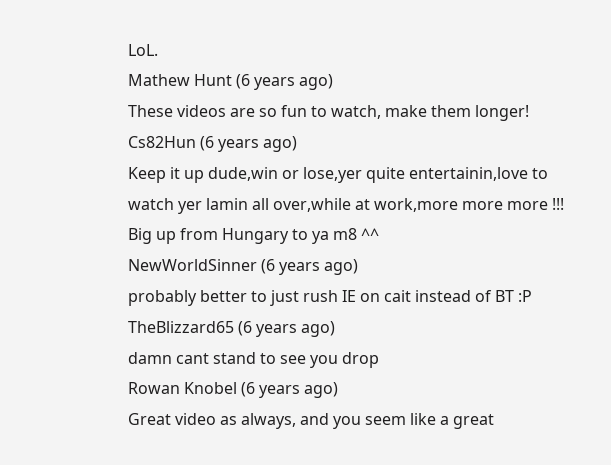LoL.
Mathew Hunt (6 years ago)
These videos are so fun to watch, make them longer!
Cs82Hun (6 years ago)
Keep it up dude,win or lose,yer quite entertainin,love to watch yer lamin all over,while at work,more more more !!! Big up from Hungary to ya m8 ^^
NewWorldSinner (6 years ago)
probably better to just rush IE on cait instead of BT :P
TheBlizzard65 (6 years ago)
damn cant stand to see you drop
Rowan Knobel (6 years ago)
Great video as always, and you seem like a great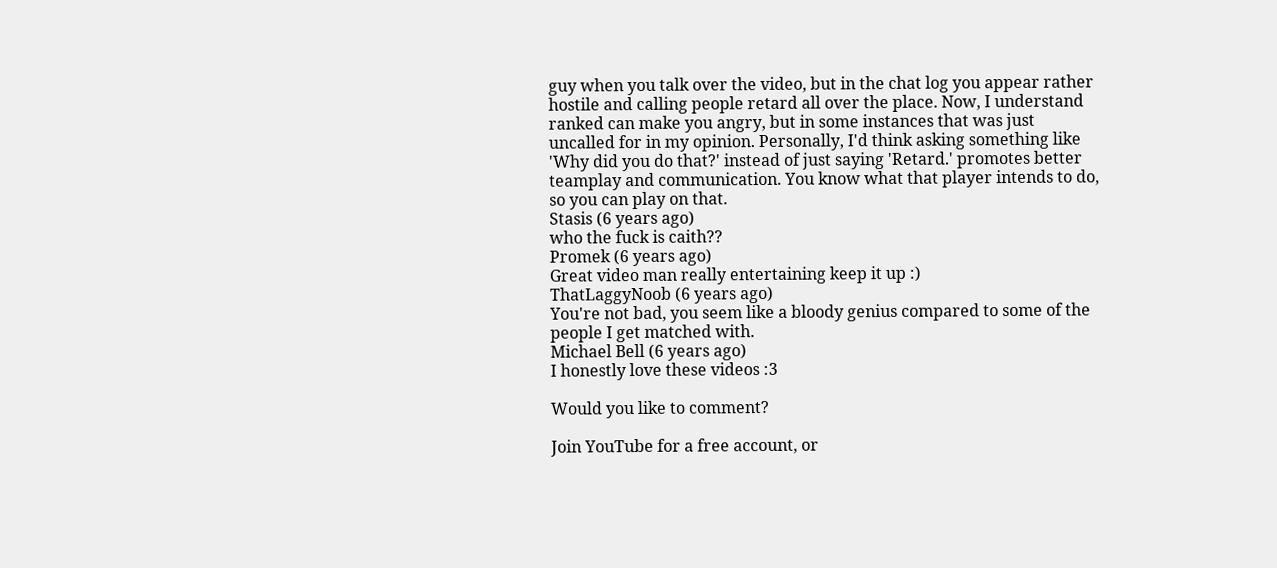guy when you talk over the video, but in the chat log you appear rather hostile and calling people retard all over the place. Now, I understand ranked can make you angry, but in some instances that was just uncalled for in my opinion. Personally, I'd think asking something like 'Why did you do that?' instead of just saying 'Retard.' promotes better teamplay and communication. You know what that player intends to do, so you can play on that.
Stasis (6 years ago)
who the fuck is caith??
Promek (6 years ago)
Great video man really entertaining keep it up :)
ThatLaggyNoob (6 years ago)
You're not bad, you seem like a bloody genius compared to some of the people I get matched with.
Michael Bell (6 years ago)
I honestly love these videos :3

Would you like to comment?

Join YouTube for a free account, or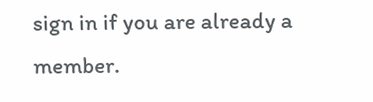sign in if you are already a member.